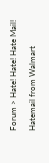Forum > Hate! Hate! Hate Mail!

Hatemail from Walmart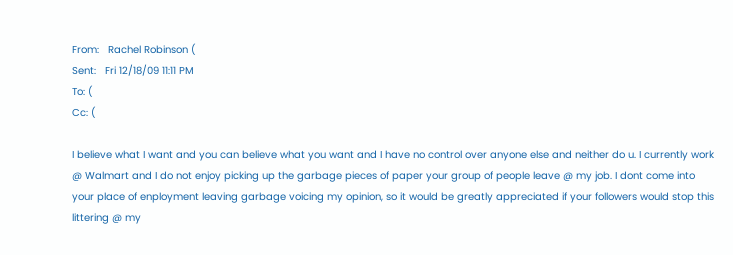From:   Rachel Robinson (
Sent:   Fri 12/18/09 11:11 PM
To: (
Cc: (

I believe what I want and you can believe what you want and I have no control over anyone else and neither do u. I currently work @ Walmart and I do not enjoy picking up the garbage pieces of paper your group of people leave @ my job. I dont come into your place of enployment leaving garbage voicing my opinion, so it would be greatly appreciated if your followers would stop this littering @ my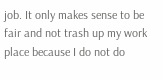job. It only makes sense to be fair and not trash up my work place because I do not do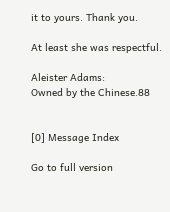it to yours. Thank you.

At least she was respectful.

Aleister Adams:
Owned by the Chinese.88


[0] Message Index

Go to full version